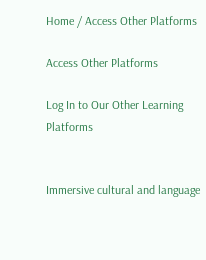Home / Access Other Platforms

Access Other Platforms

Log In to Our Other Learning Platforms


Immersive cultural and language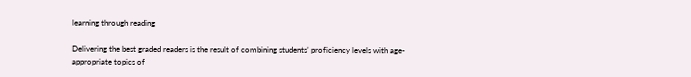learning through reading

Delivering the best graded readers is the result of combining students’ proficiency levels with age-appropriate topics of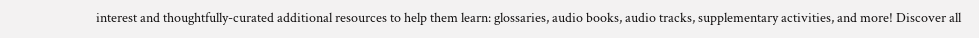interest and thoughtfully-curated additional resources to help them learn: glossaries, audio books, audio tracks, supplementary activities, and more! Discover all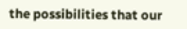the possibilities that our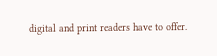digital and print readers have to offer.